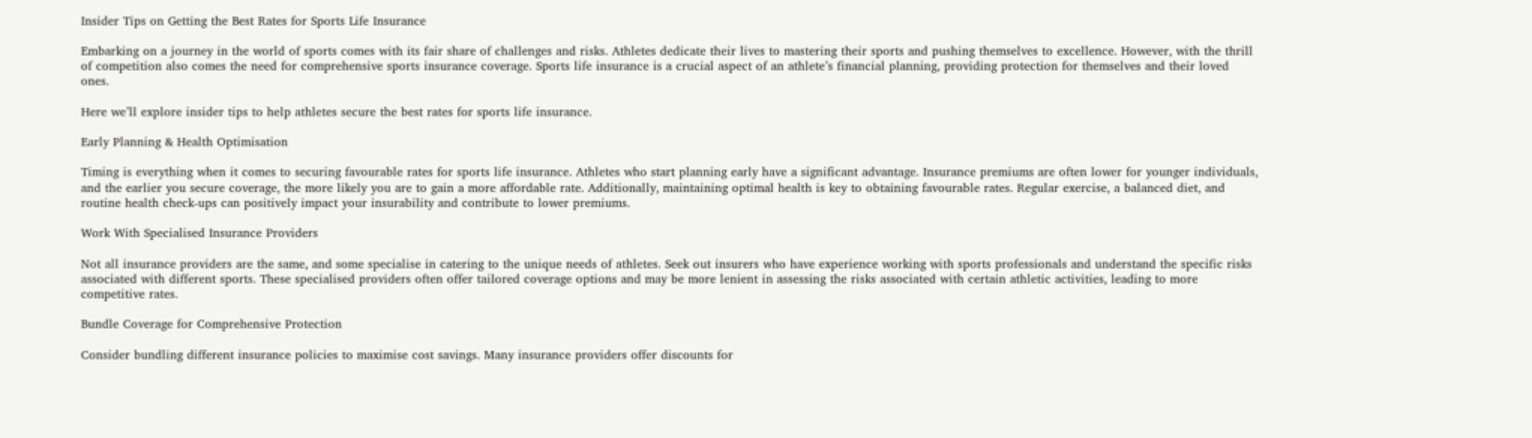Insider Tips on Getting the Best Rates for Sports Life Insurance

Embarking on a journey in the world of sports comes with its fair share of challenges and risks. Athletes dedicate their lives to mastering their sports and pushing themselves to excellence. However, with the thrill of competition also comes the need for comprehensive sports insurance coverage. Sports life insurance is a crucial aspect of an athlete’s financial planning, providing protection for themselves and their loved ones.

Here we’ll explore insider tips to help athletes secure the best rates for sports life insurance.

Early Planning & Health Optimisation

Timing is everything when it comes to securing favourable rates for sports life insurance. Athletes who start planning early have a significant advantage. Insurance premiums are often lower for younger individuals, and the earlier you secure coverage, the more likely you are to gain a more affordable rate. Additionally, maintaining optimal health is key to obtaining favourable rates. Regular exercise, a balanced diet, and routine health check-ups can positively impact your insurability and contribute to lower premiums.

Work With Specialised Insurance Providers

Not all insurance providers are the same, and some specialise in catering to the unique needs of athletes. Seek out insurers who have experience working with sports professionals and understand the specific risks associated with different sports. These specialised providers often offer tailored coverage options and may be more lenient in assessing the risks associated with certain athletic activities, leading to more competitive rates.

Bundle Coverage for Comprehensive Protection

Consider bundling different insurance policies to maximise cost savings. Many insurance providers offer discounts for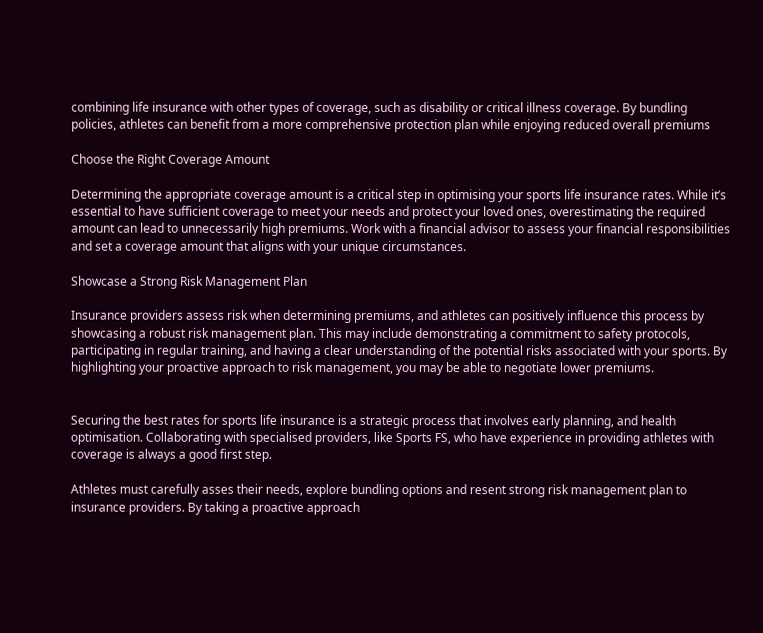combining life insurance with other types of coverage, such as disability or critical illness coverage. By bundling policies, athletes can benefit from a more comprehensive protection plan while enjoying reduced overall premiums

Choose the Right Coverage Amount

Determining the appropriate coverage amount is a critical step in optimising your sports life insurance rates. While it’s essential to have sufficient coverage to meet your needs and protect your loved ones, overestimating the required amount can lead to unnecessarily high premiums. Work with a financial advisor to assess your financial responsibilities and set a coverage amount that aligns with your unique circumstances.

Showcase a Strong Risk Management Plan

Insurance providers assess risk when determining premiums, and athletes can positively influence this process by showcasing a robust risk management plan. This may include demonstrating a commitment to safety protocols, participating in regular training, and having a clear understanding of the potential risks associated with your sports. By highlighting your proactive approach to risk management, you may be able to negotiate lower premiums.


Securing the best rates for sports life insurance is a strategic process that involves early planning, and health optimisation. Collaborating with specialised providers, like Sports FS, who have experience in providing athletes with coverage is always a good first step.

Athletes must carefully asses their needs, explore bundling options and resent strong risk management plan to insurance providers. By taking a proactive approach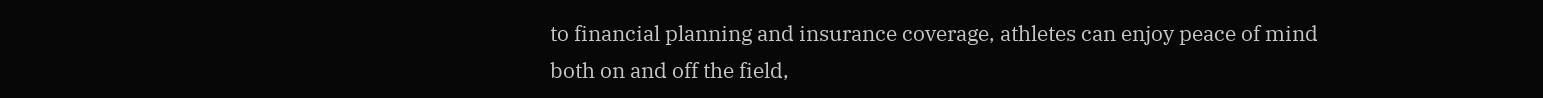to financial planning and insurance coverage, athletes can enjoy peace of mind both on and off the field,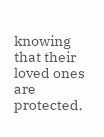knowing that their loved ones are protected.